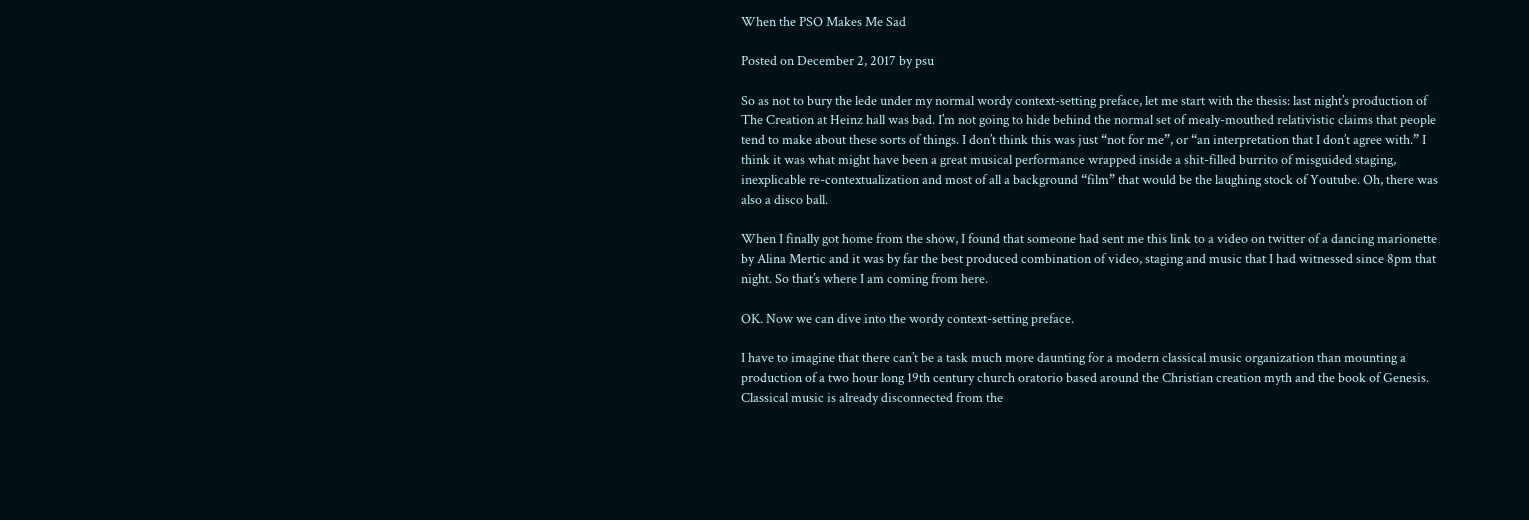When the PSO Makes Me Sad

Posted on December 2, 2017 by psu

So as not to bury the lede under my normal wordy context-setting preface, let me start with the thesis: last night’s production of The Creation at Heinz hall was bad. I’m not going to hide behind the normal set of mealy-mouthed relativistic claims that people tend to make about these sorts of things. I don’t think this was just “not for me”, or “an interpretation that I don’t agree with.” I think it was what might have been a great musical performance wrapped inside a shit-filled burrito of misguided staging, inexplicable re-contextualization and most of all a background “film” that would be the laughing stock of Youtube. Oh, there was also a disco ball.

When I finally got home from the show, I found that someone had sent me this link to a video on twitter of a dancing marionette by Alina Mertic and it was by far the best produced combination of video, staging and music that I had witnessed since 8pm that night. So that’s where I am coming from here.

OK. Now we can dive into the wordy context-setting preface.

I have to imagine that there can’t be a task much more daunting for a modern classical music organization than mounting a production of a two hour long 19th century church oratorio based around the Christian creation myth and the book of Genesis. Classical music is already disconnected from the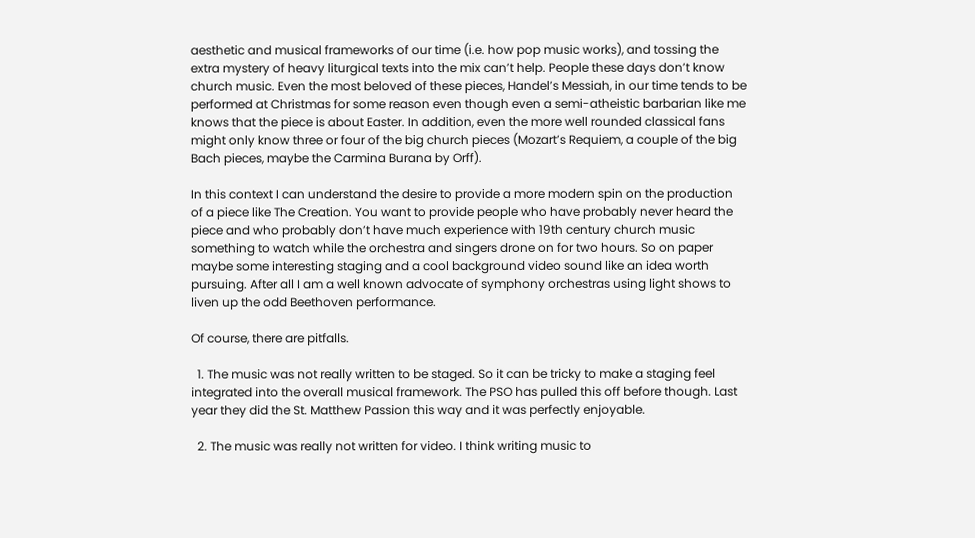aesthetic and musical frameworks of our time (i.e. how pop music works), and tossing the extra mystery of heavy liturgical texts into the mix can’t help. People these days don’t know church music. Even the most beloved of these pieces, Handel’s Messiah, in our time tends to be performed at Christmas for some reason even though even a semi-atheistic barbarian like me knows that the piece is about Easter. In addition, even the more well rounded classical fans might only know three or four of the big church pieces (Mozart’s Requiem, a couple of the big Bach pieces, maybe the Carmina Burana by Orff).

In this context I can understand the desire to provide a more modern spin on the production of a piece like The Creation. You want to provide people who have probably never heard the piece and who probably don’t have much experience with 19th century church music something to watch while the orchestra and singers drone on for two hours. So on paper maybe some interesting staging and a cool background video sound like an idea worth pursuing. After all I am a well known advocate of symphony orchestras using light shows to liven up the odd Beethoven performance.

Of course, there are pitfalls.

  1. The music was not really written to be staged. So it can be tricky to make a staging feel integrated into the overall musical framework. The PSO has pulled this off before though. Last year they did the St. Matthew Passion this way and it was perfectly enjoyable.

  2. The music was really not written for video. I think writing music to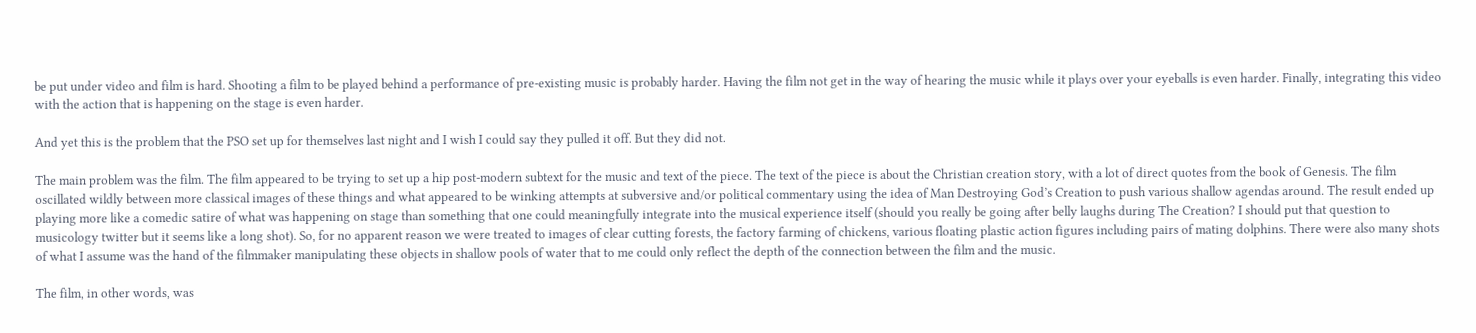be put under video and film is hard. Shooting a film to be played behind a performance of pre-existing music is probably harder. Having the film not get in the way of hearing the music while it plays over your eyeballs is even harder. Finally, integrating this video with the action that is happening on the stage is even harder.

And yet this is the problem that the PSO set up for themselves last night and I wish I could say they pulled it off. But they did not.

The main problem was the film. The film appeared to be trying to set up a hip post-modern subtext for the music and text of the piece. The text of the piece is about the Christian creation story, with a lot of direct quotes from the book of Genesis. The film oscillated wildly between more classical images of these things and what appeared to be winking attempts at subversive and/or political commentary using the idea of Man Destroying God’s Creation to push various shallow agendas around. The result ended up playing more like a comedic satire of what was happening on stage than something that one could meaningfully integrate into the musical experience itself (should you really be going after belly laughs during The Creation? I should put that question to musicology twitter but it seems like a long shot). So, for no apparent reason we were treated to images of clear cutting forests, the factory farming of chickens, various floating plastic action figures including pairs of mating dolphins. There were also many shots of what I assume was the hand of the filmmaker manipulating these objects in shallow pools of water that to me could only reflect the depth of the connection between the film and the music.

The film, in other words, was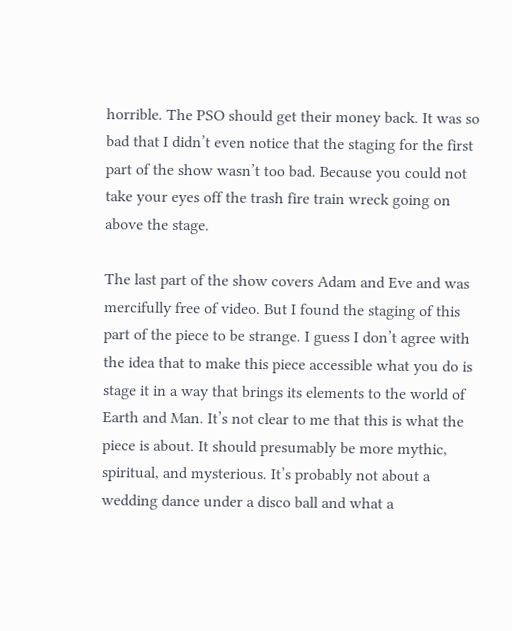horrible. The PSO should get their money back. It was so bad that I didn’t even notice that the staging for the first part of the show wasn’t too bad. Because you could not take your eyes off the trash fire train wreck going on above the stage.

The last part of the show covers Adam and Eve and was mercifully free of video. But I found the staging of this part of the piece to be strange. I guess I don’t agree with the idea that to make this piece accessible what you do is stage it in a way that brings its elements to the world of Earth and Man. It’s not clear to me that this is what the piece is about. It should presumably be more mythic, spiritual, and mysterious. It’s probably not about a wedding dance under a disco ball and what a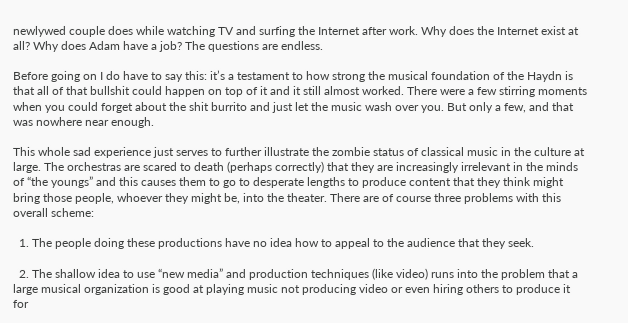newlywed couple does while watching TV and surfing the Internet after work. Why does the Internet exist at all? Why does Adam have a job? The questions are endless.

Before going on I do have to say this: it’s a testament to how strong the musical foundation of the Haydn is that all of that bullshit could happen on top of it and it still almost worked. There were a few stirring moments when you could forget about the shit burrito and just let the music wash over you. But only a few, and that was nowhere near enough.

This whole sad experience just serves to further illustrate the zombie status of classical music in the culture at large. The orchestras are scared to death (perhaps correctly) that they are increasingly irrelevant in the minds of “the youngs” and this causes them to go to desperate lengths to produce content that they think might bring those people, whoever they might be, into the theater. There are of course three problems with this overall scheme:

  1. The people doing these productions have no idea how to appeal to the audience that they seek.

  2. The shallow idea to use “new media” and production techniques (like video) runs into the problem that a large musical organization is good at playing music not producing video or even hiring others to produce it for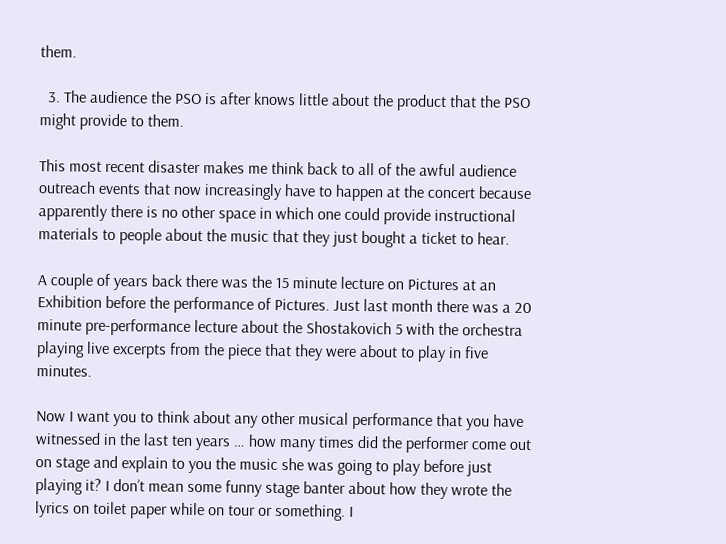them.

  3. The audience the PSO is after knows little about the product that the PSO might provide to them.

This most recent disaster makes me think back to all of the awful audience outreach events that now increasingly have to happen at the concert because apparently there is no other space in which one could provide instructional materials to people about the music that they just bought a ticket to hear.

A couple of years back there was the 15 minute lecture on Pictures at an Exhibition before the performance of Pictures. Just last month there was a 20 minute pre-performance lecture about the Shostakovich 5 with the orchestra playing live excerpts from the piece that they were about to play in five minutes.

Now I want you to think about any other musical performance that you have witnessed in the last ten years … how many times did the performer come out on stage and explain to you the music she was going to play before just playing it? I don’t mean some funny stage banter about how they wrote the lyrics on toilet paper while on tour or something. I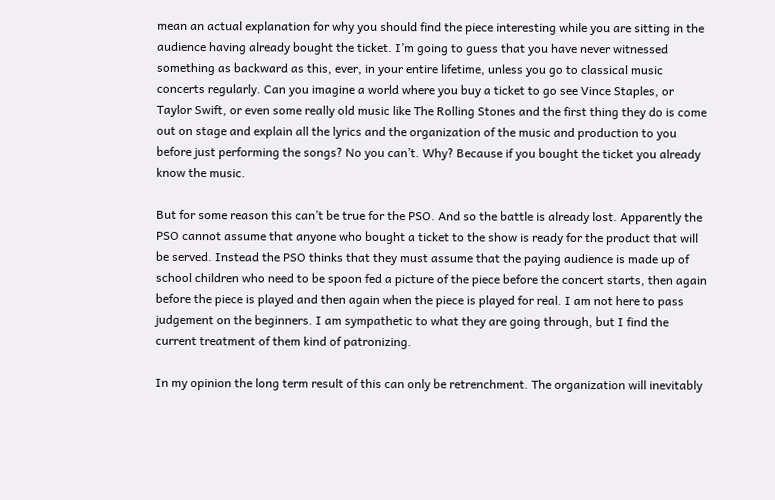mean an actual explanation for why you should find the piece interesting while you are sitting in the audience having already bought the ticket. I’m going to guess that you have never witnessed something as backward as this, ever, in your entire lifetime, unless you go to classical music concerts regularly. Can you imagine a world where you buy a ticket to go see Vince Staples, or Taylor Swift, or even some really old music like The Rolling Stones and the first thing they do is come out on stage and explain all the lyrics and the organization of the music and production to you before just performing the songs? No you can’t. Why? Because if you bought the ticket you already know the music.

But for some reason this can’t be true for the PSO. And so the battle is already lost. Apparently the PSO cannot assume that anyone who bought a ticket to the show is ready for the product that will be served. Instead the PSO thinks that they must assume that the paying audience is made up of school children who need to be spoon fed a picture of the piece before the concert starts, then again before the piece is played and then again when the piece is played for real. I am not here to pass judgement on the beginners. I am sympathetic to what they are going through, but I find the current treatment of them kind of patronizing.

In my opinion the long term result of this can only be retrenchment. The organization will inevitably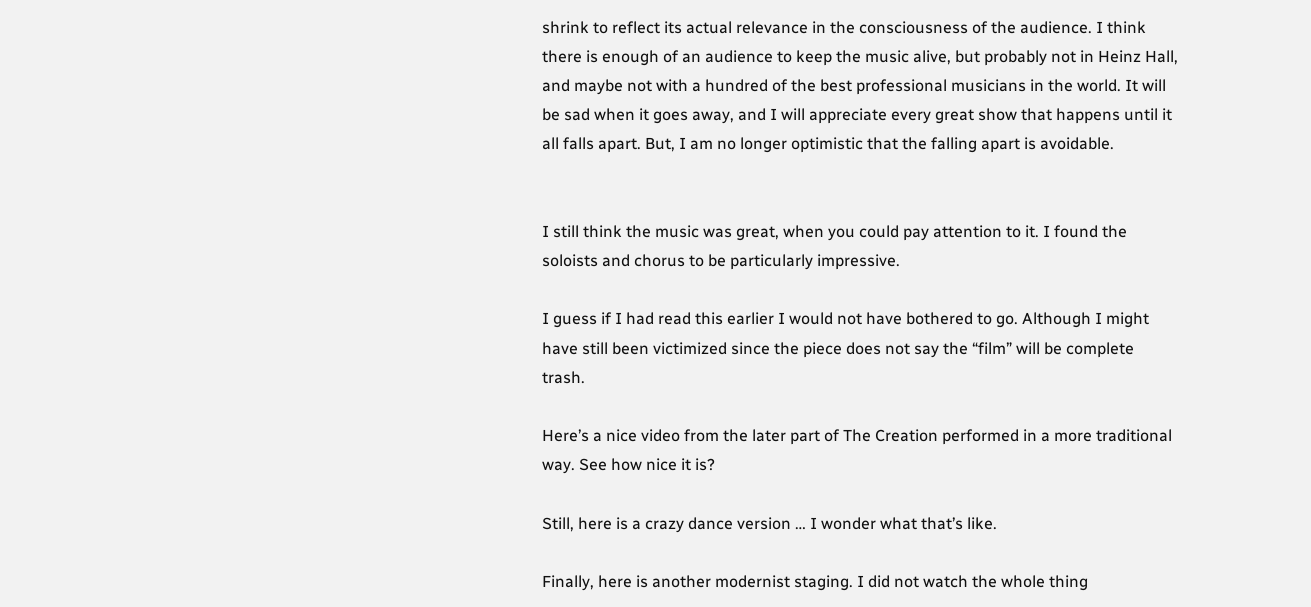shrink to reflect its actual relevance in the consciousness of the audience. I think there is enough of an audience to keep the music alive, but probably not in Heinz Hall, and maybe not with a hundred of the best professional musicians in the world. It will be sad when it goes away, and I will appreciate every great show that happens until it all falls apart. But, I am no longer optimistic that the falling apart is avoidable.


I still think the music was great, when you could pay attention to it. I found the soloists and chorus to be particularly impressive.

I guess if I had read this earlier I would not have bothered to go. Although I might have still been victimized since the piece does not say the “film” will be complete trash.

Here’s a nice video from the later part of The Creation performed in a more traditional way. See how nice it is?

Still, here is a crazy dance version … I wonder what that’s like.

Finally, here is another modernist staging. I did not watch the whole thing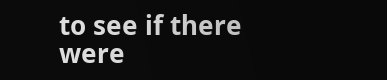to see if there were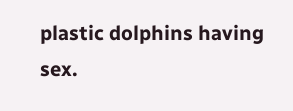plastic dolphins having sex.